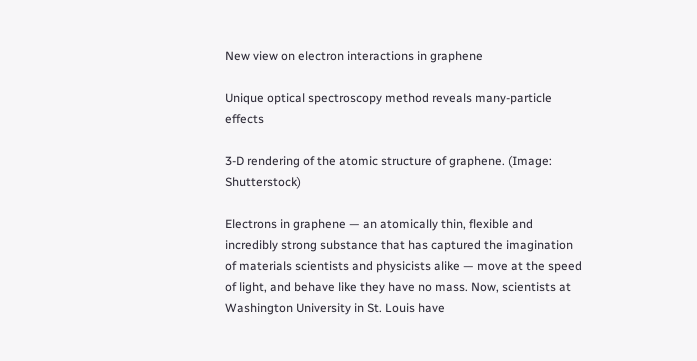New view on electron interactions in graphene

Unique optical spectroscopy method reveals many-particle effects

3-D rendering of the atomic structure of graphene. (Image: Shutterstock)

Electrons in graphene — an atomically thin, flexible and incredibly strong substance that has captured the imagination of materials scientists and physicists alike — move at the speed of light, and behave like they have no mass. Now, scientists at Washington University in St. Louis have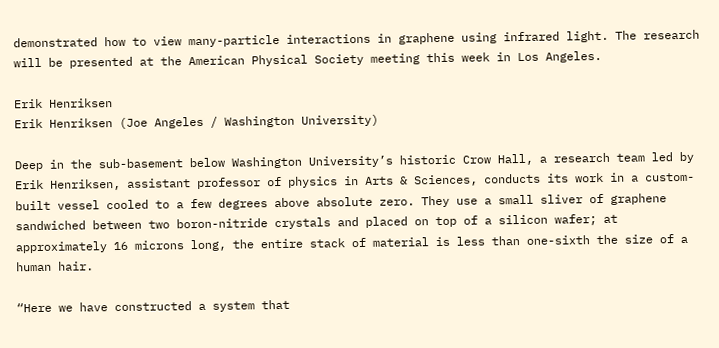demonstrated how to view many-particle interactions in graphene using infrared light. The research will be presented at the American Physical Society meeting this week in Los Angeles.

Erik Henriksen
Erik Henriksen (Joe Angeles / Washington University)

Deep in the sub-basement below Washington University’s historic Crow Hall, a research team led by Erik Henriksen, assistant professor of physics in Arts & Sciences, conducts its work in a custom-built vessel cooled to a few degrees above absolute zero. They use a small sliver of graphene sandwiched between two boron-nitride crystals and placed on top of a silicon wafer; at approximately 16 microns long, the entire stack of material is less than one-sixth the size of a human hair.

“Here we have constructed a system that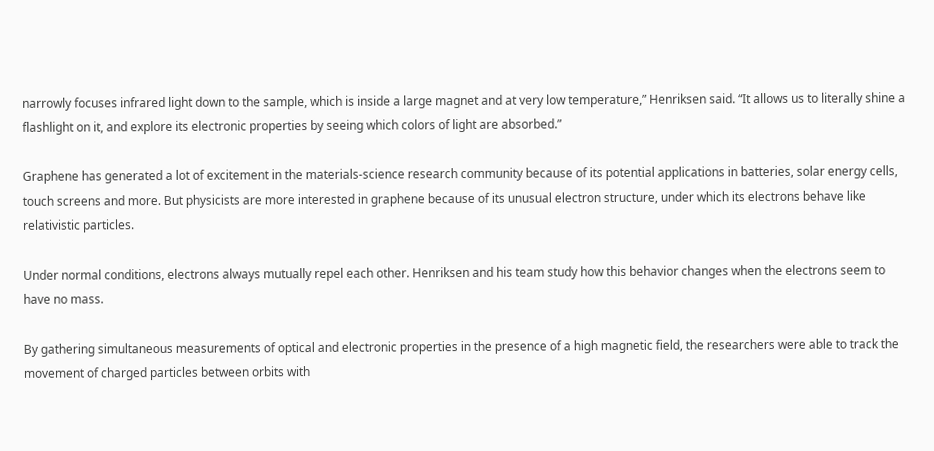narrowly focuses infrared light down to the sample, which is inside a large magnet and at very low temperature,” Henriksen said. “It allows us to literally shine a flashlight on it, and explore its electronic properties by seeing which colors of light are absorbed.”

Graphene has generated a lot of excitement in the materials-science research community because of its potential applications in batteries, solar energy cells, touch screens and more. But physicists are more interested in graphene because of its unusual electron structure, under which its electrons behave like relativistic particles.

Under normal conditions, electrons always mutually repel each other. Henriksen and his team study how this behavior changes when the electrons seem to have no mass.

By gathering simultaneous measurements of optical and electronic properties in the presence of a high magnetic field, the researchers were able to track the movement of charged particles between orbits with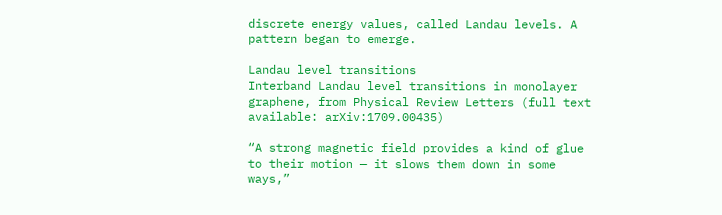discrete energy values, called Landau levels. A pattern began to emerge.

Landau level transitions
Interband Landau level transitions in monolayer
graphene, from Physical Review Letters (full text available: arXiv:1709.00435)

“A strong magnetic field provides a kind of glue to their motion — it slows them down in some ways,”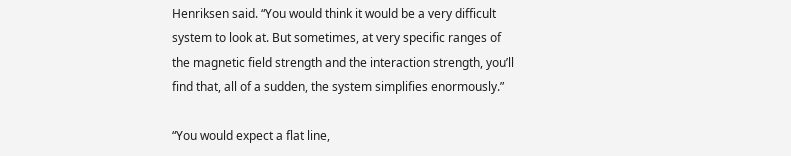Henriksen said. “You would think it would be a very difficult system to look at. But sometimes, at very specific ranges of the magnetic field strength and the interaction strength, you’ll find that, all of a sudden, the system simplifies enormously.”

“You would expect a flat line,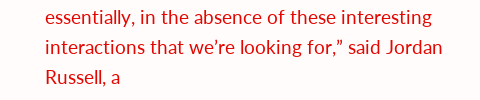essentially, in the absence of these interesting interactions that we’re looking for,” said Jordan Russell, a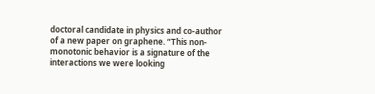doctoral candidate in physics and co-author of a new paper on graphene. “This non-monotonic behavior is a signature of the interactions we were looking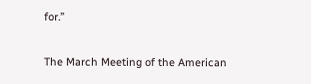for.”

The March Meeting of the American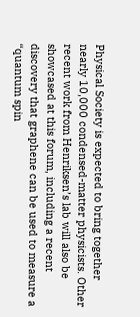Physical Society is expected to bring together nearly 10,000 condensed-matter physicists. Other recent work from Henriksen’s lab will also be showcased at this forum, including a recent discovery that graphene can be used to measure a “quantum spin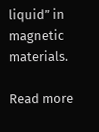liquid” in magnetic materials.

Read more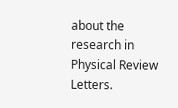about the research in Physical Review Letters.